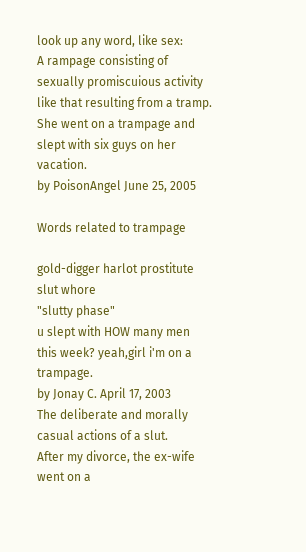look up any word, like sex:
A rampage consisting of sexually promiscuious activity like that resulting from a tramp.
She went on a trampage and slept with six guys on her vacation.
by PoisonAngel June 25, 2005

Words related to trampage

gold-digger harlot prostitute slut whore
"slutty phase"
u slept with HOW many men this week? yeah,girl i'm on a trampage.
by Jonay C. April 17, 2003
The deliberate and morally casual actions of a slut.
After my divorce, the ex-wife went on a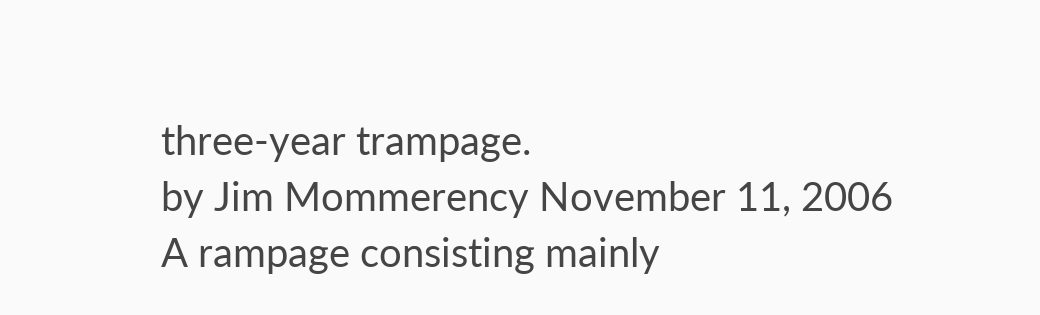three-year trampage.
by Jim Mommerency November 11, 2006
A rampage consisting mainly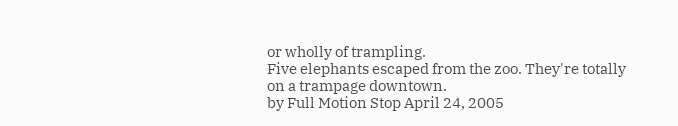or wholly of trampling.
Five elephants escaped from the zoo. They're totally on a trampage downtown.
by Full Motion Stop April 24, 2005